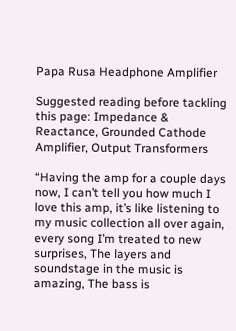Papa Rusa Headphone Amplifier

Suggested reading before tackling this page: Impedance & Reactance, Grounded Cathode Amplifier, Output Transformers

“Having the amp for a couple days now, I can’t tell you how much I love this amp, it’s like listening to my music collection all over again, every song I’m treated to new surprises, The layers and soundstage in the music is amazing, The bass is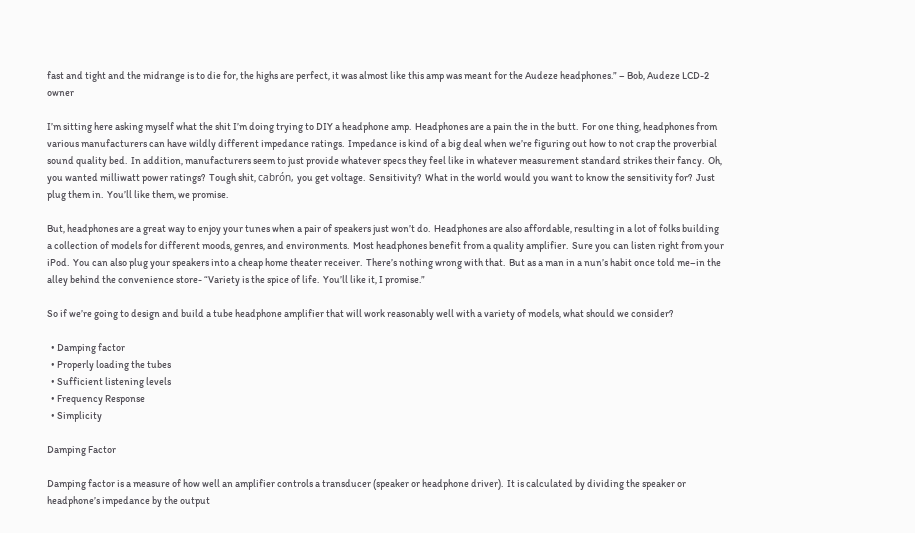fast and tight and the midrange is to die for, the highs are perfect, it was almost like this amp was meant for the Audeze headphones.” – Bob, Audeze LCD-2 owner

I’m sitting here asking myself what the shit I’m doing trying to DIY a headphone amp.  Headphones are a pain the in the butt.  For one thing, headphones from various manufacturers can have wildly different impedance ratings.  Impedance is kind of a big deal when we’re figuring out how to not crap the proverbial sound quality bed.  In addition, manufacturers seem to just provide whatever specs they feel like in whatever measurement standard strikes their fancy.  Oh, you wanted milliwatt power ratings?  Tough shit, cabrón, you get voltage.  Sensitivity?  What in the world would you want to know the sensitivity for?  Just plug them in.  You’ll like them, we promise.

But, headphones are a great way to enjoy your tunes when a pair of speakers just won’t do.  Headphones are also affordable, resulting in a lot of folks building a collection of models for different moods, genres, and environments.  Most headphones benefit from a quality amplifier.  Sure you can listen right from your iPod.  You can also plug your speakers into a cheap home theater receiver.  There’s nothing wrong with that.  But as a man in a nun’s habit once told me–in the alley behind the convenience store- “Variety is the spice of life.  You’ll like it, I promise.”

So if we’re going to design and build a tube headphone amplifier that will work reasonably well with a variety of models, what should we consider?

  • Damping factor
  • Properly loading the tubes
  • Sufficient listening levels
  • Frequency Response
  • Simplicity

Damping Factor

Damping factor is a measure of how well an amplifier controls a transducer (speaker or headphone driver).  It is calculated by dividing the speaker or headphone’s impedance by the output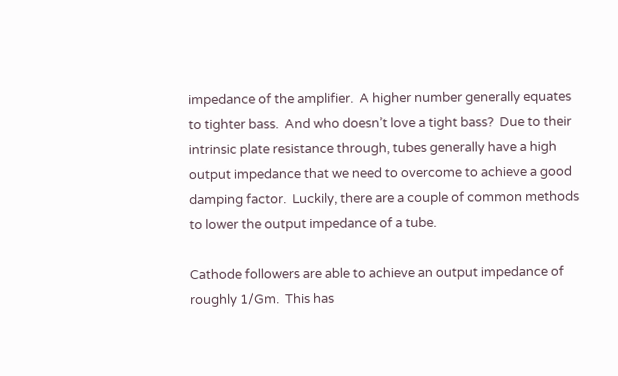impedance of the amplifier.  A higher number generally equates to tighter bass.  And who doesn’t love a tight bass?  Due to their intrinsic plate resistance through, tubes generally have a high output impedance that we need to overcome to achieve a good damping factor.  Luckily, there are a couple of common methods to lower the output impedance of a tube.

Cathode followers are able to achieve an output impedance of roughly 1/Gm.  This has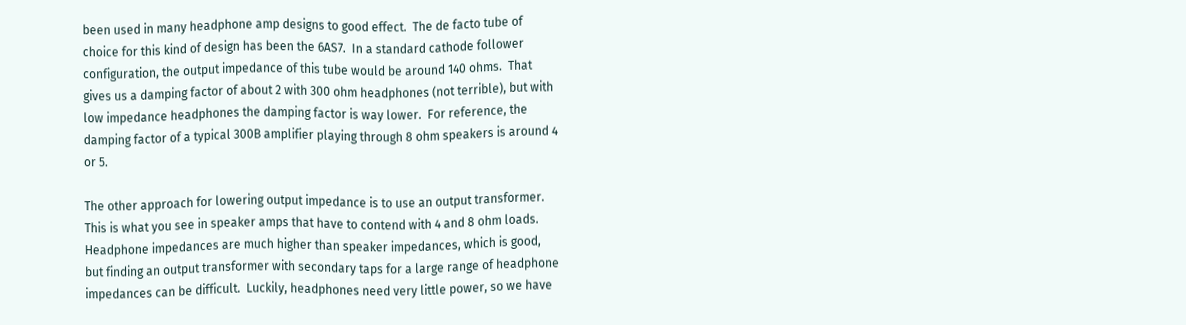been used in many headphone amp designs to good effect.  The de facto tube of choice for this kind of design has been the 6AS7.  In a standard cathode follower configuration, the output impedance of this tube would be around 140 ohms.  That gives us a damping factor of about 2 with 300 ohm headphones (not terrible), but with low impedance headphones the damping factor is way lower.  For reference, the damping factor of a typical 300B amplifier playing through 8 ohm speakers is around 4 or 5.

The other approach for lowering output impedance is to use an output transformer.  This is what you see in speaker amps that have to contend with 4 and 8 ohm loads.  Headphone impedances are much higher than speaker impedances, which is good, but finding an output transformer with secondary taps for a large range of headphone impedances can be difficult.  Luckily, headphones need very little power, so we have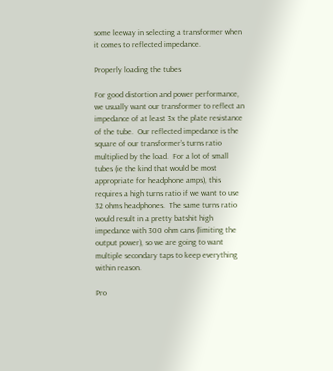some leeway in selecting a transformer when it comes to reflected impedance.

Properly loading the tubes

For good distortion and power performance, we usually want our transformer to reflect an impedance of at least 3x the plate resistance of the tube.  Our reflected impedance is the square of our transformer’s turns ratio multiplied by the load.  For a lot of small tubes (ie the kind that would be most appropriate for headphone amps), this requires a high turns ratio if we want to use 32 ohms headphones.  The same turns ratio would result in a pretty batshit high impedance with 300 ohm cans (limiting the output power), so we are going to want multiple secondary taps to keep everything within reason.

Pro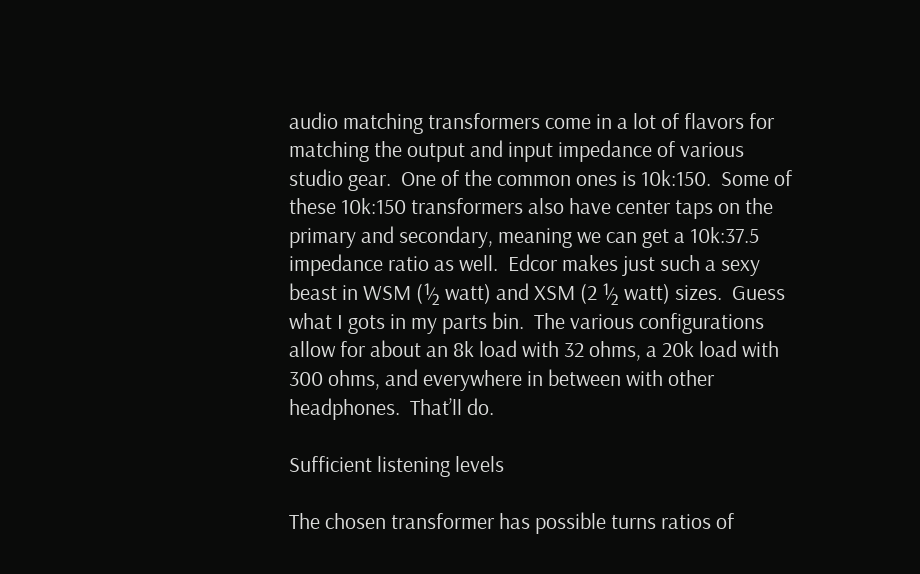audio matching transformers come in a lot of flavors for matching the output and input impedance of various studio gear.  One of the common ones is 10k:150.  Some of these 10k:150 transformers also have center taps on the primary and secondary, meaning we can get a 10k:37.5 impedance ratio as well.  Edcor makes just such a sexy beast in WSM (½ watt) and XSM (2 ½ watt) sizes.  Guess what I gots in my parts bin.  The various configurations allow for about an 8k load with 32 ohms, a 20k load with 300 ohms, and everywhere in between with other headphones.  That’ll do.

Sufficient listening levels

The chosen transformer has possible turns ratios of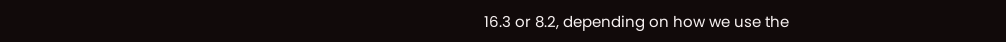16.3 or 8.2, depending on how we use the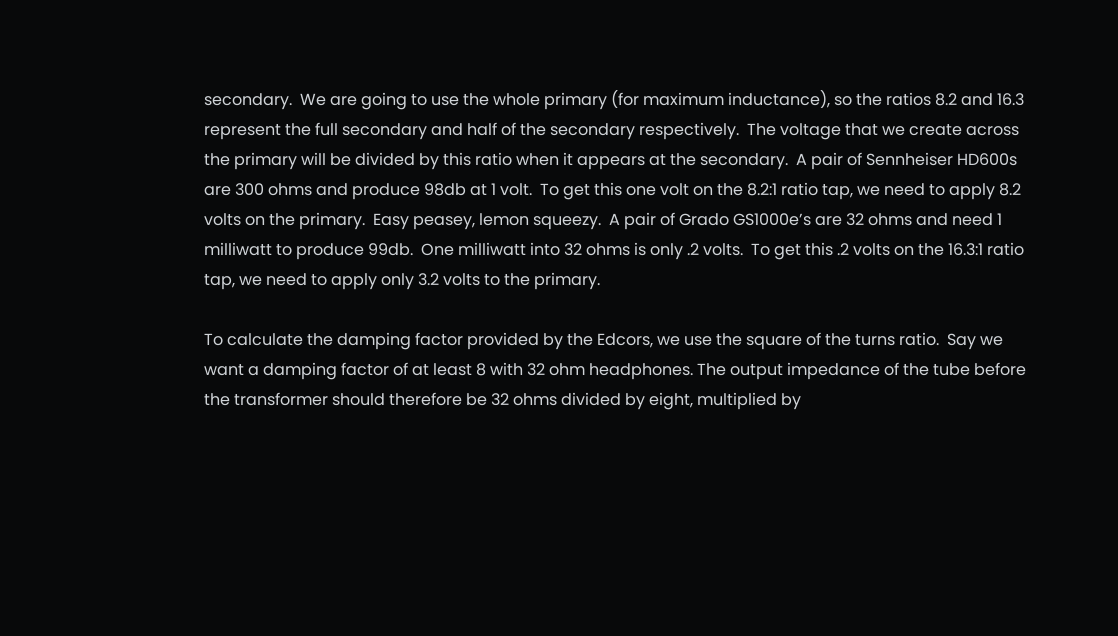secondary.  We are going to use the whole primary (for maximum inductance), so the ratios 8.2 and 16.3 represent the full secondary and half of the secondary respectively.  The voltage that we create across the primary will be divided by this ratio when it appears at the secondary.  A pair of Sennheiser HD600s are 300 ohms and produce 98db at 1 volt.  To get this one volt on the 8.2:1 ratio tap, we need to apply 8.2 volts on the primary.  Easy peasey, lemon squeezy.  A pair of Grado GS1000e’s are 32 ohms and need 1 milliwatt to produce 99db.  One milliwatt into 32 ohms is only .2 volts.  To get this .2 volts on the 16.3:1 ratio tap, we need to apply only 3.2 volts to the primary.

To calculate the damping factor provided by the Edcors, we use the square of the turns ratio.  Say we want a damping factor of at least 8 with 32 ohm headphones. The output impedance of the tube before the transformer should therefore be 32 ohms divided by eight, multiplied by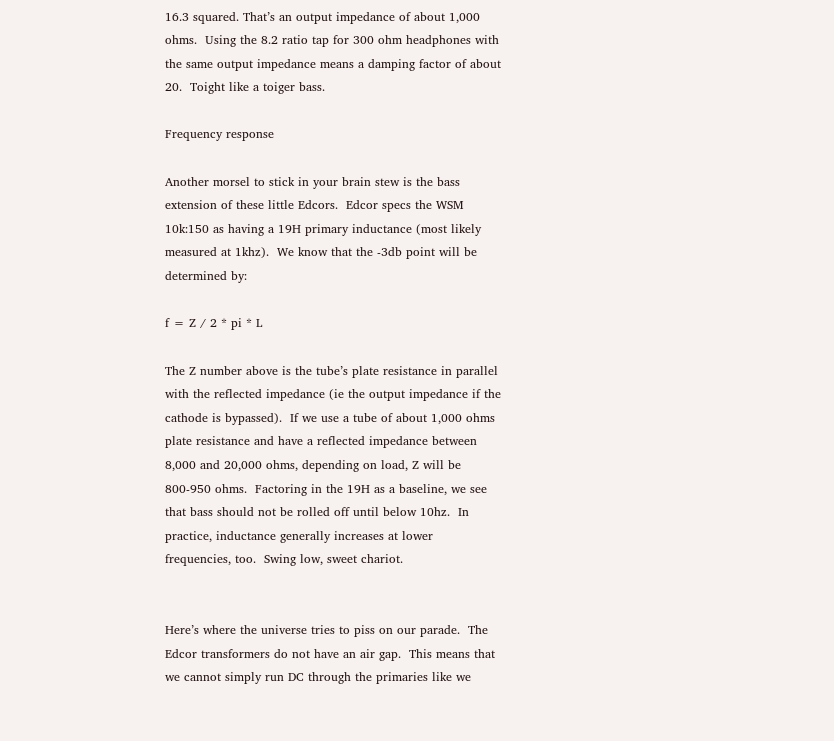16.3 squared. That’s an output impedance of about 1,000 ohms.  Using the 8.2 ratio tap for 300 ohm headphones with the same output impedance means a damping factor of about 20.  Toight like a toiger bass.

Frequency response

Another morsel to stick in your brain stew is the bass extension of these little Edcors.  Edcor specs the WSM 10k:150 as having a 19H primary inductance (most likely measured at 1khz).  We know that the -3db point will be determined by:

f = Z / 2 * pi * L

The Z number above is the tube’s plate resistance in parallel with the reflected impedance (ie the output impedance if the cathode is bypassed).  If we use a tube of about 1,000 ohms plate resistance and have a reflected impedance between 8,000 and 20,000 ohms, depending on load, Z will be 800-950 ohms.  Factoring in the 19H as a baseline, we see that bass should not be rolled off until below 10hz.  In practice, inductance generally increases at lower frequencies, too.  Swing low, sweet chariot.


Here’s where the universe tries to piss on our parade.  The Edcor transformers do not have an air gap.  This means that we cannot simply run DC through the primaries like we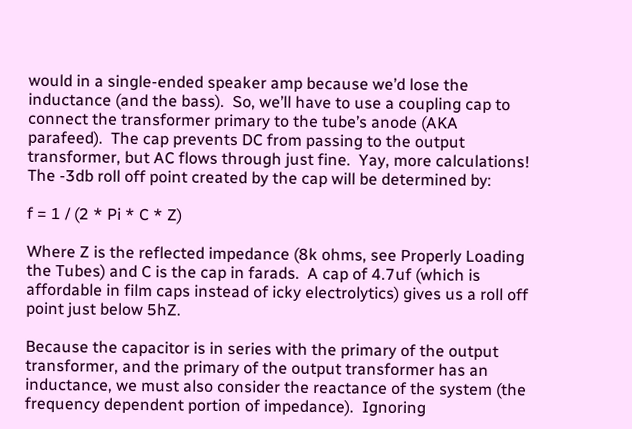would in a single-ended speaker amp because we’d lose the inductance (and the bass).  So, we’ll have to use a coupling cap to connect the transformer primary to the tube’s anode (AKA parafeed).  The cap prevents DC from passing to the output transformer, but AC flows through just fine.  Yay, more calculations!  The -3db roll off point created by the cap will be determined by:

f = 1 / (2 * Pi * C * Z)

Where Z is the reflected impedance (8k ohms, see Properly Loading the Tubes) and C is the cap in farads.  A cap of 4.7uf (which is affordable in film caps instead of icky electrolytics) gives us a roll off point just below 5hZ.

Because the capacitor is in series with the primary of the output transformer, and the primary of the output transformer has an inductance, we must also consider the reactance of the system (the frequency dependent portion of impedance).  Ignoring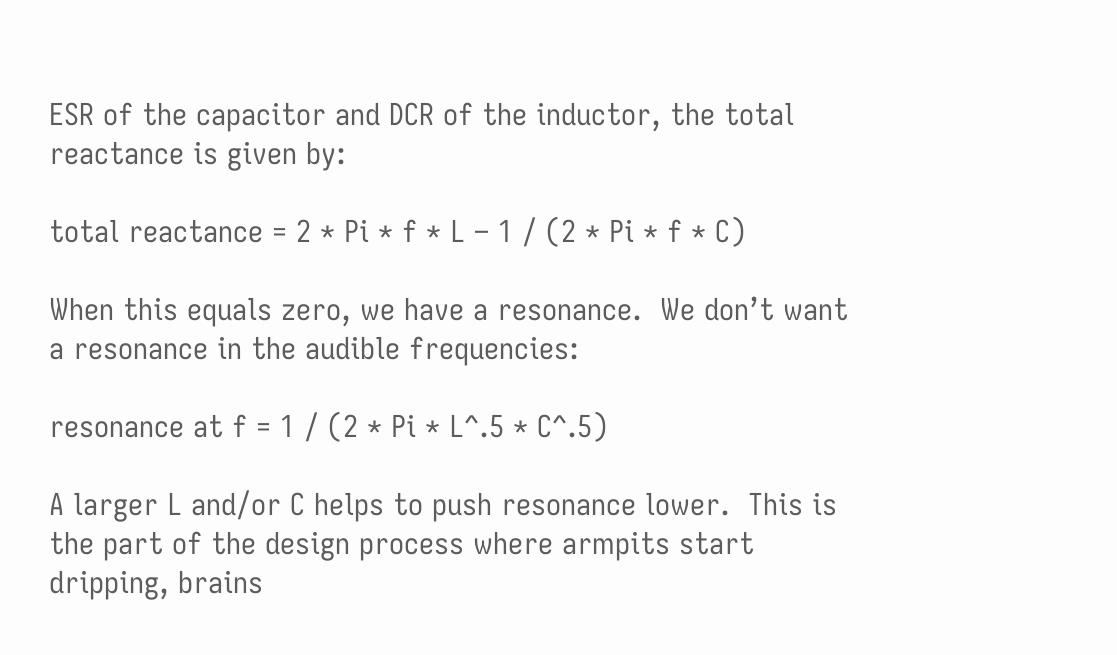ESR of the capacitor and DCR of the inductor, the total reactance is given by:

total reactance = 2 * Pi * f * L – 1 / (2 * Pi * f * C)

When this equals zero, we have a resonance.  We don’t want a resonance in the audible frequencies:

resonance at f = 1 / (2 * Pi * L^.5 * C^.5)

A larger L and/or C helps to push resonance lower.  This is the part of the design process where armpits start dripping, brains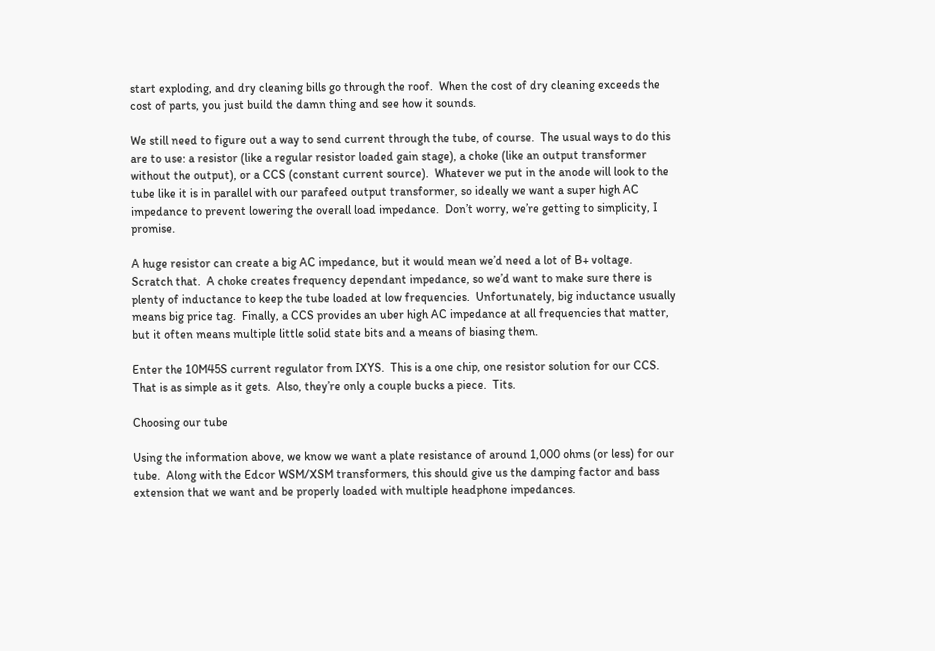start exploding, and dry cleaning bills go through the roof.  When the cost of dry cleaning exceeds the cost of parts, you just build the damn thing and see how it sounds.

We still need to figure out a way to send current through the tube, of course.  The usual ways to do this are to use: a resistor (like a regular resistor loaded gain stage), a choke (like an output transformer without the output), or a CCS (constant current source).  Whatever we put in the anode will look to the tube like it is in parallel with our parafeed output transformer, so ideally we want a super high AC impedance to prevent lowering the overall load impedance.  Don’t worry, we’re getting to simplicity, I promise.

A huge resistor can create a big AC impedance, but it would mean we’d need a lot of B+ voltage.  Scratch that.  A choke creates frequency dependant impedance, so we’d want to make sure there is plenty of inductance to keep the tube loaded at low frequencies.  Unfortunately, big inductance usually means big price tag.  Finally, a CCS provides an uber high AC impedance at all frequencies that matter, but it often means multiple little solid state bits and a means of biasing them.

Enter the 10M45S current regulator from IXYS.  This is a one chip, one resistor solution for our CCS.  That is as simple as it gets.  Also, they’re only a couple bucks a piece.  Tits.

Choosing our tube

Using the information above, we know we want a plate resistance of around 1,000 ohms (or less) for our tube.  Along with the Edcor WSM/XSM transformers, this should give us the damping factor and bass extension that we want and be properly loaded with multiple headphone impedances.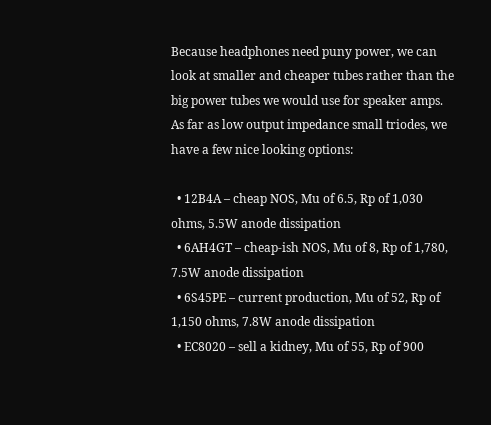Because headphones need puny power, we can look at smaller and cheaper tubes rather than the big power tubes we would use for speaker amps.  As far as low output impedance small triodes, we have a few nice looking options:

  • 12B4A – cheap NOS, Mu of 6.5, Rp of 1,030 ohms, 5.5W anode dissipation
  • 6AH4GT – cheap-ish NOS, Mu of 8, Rp of 1,780, 7.5W anode dissipation
  • 6S45PE – current production, Mu of 52, Rp of 1,150 ohms, 7.8W anode dissipation
  • EC8020 – sell a kidney, Mu of 55, Rp of 900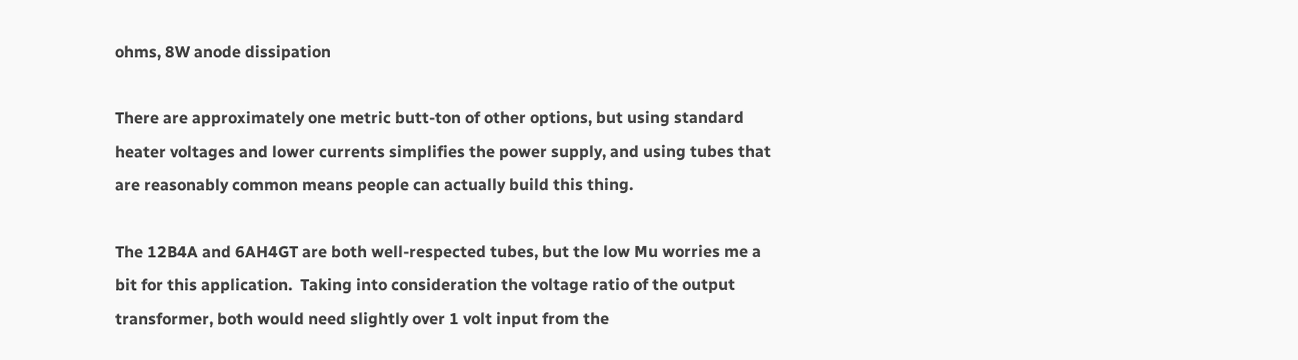ohms, 8W anode dissipation

There are approximately one metric butt-ton of other options, but using standard heater voltages and lower currents simplifies the power supply, and using tubes that are reasonably common means people can actually build this thing.

The 12B4A and 6AH4GT are both well-respected tubes, but the low Mu worries me a bit for this application.  Taking into consideration the voltage ratio of the output transformer, both would need slightly over 1 volt input from the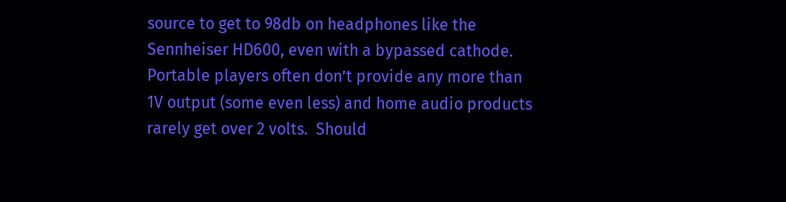source to get to 98db on headphones like the Sennheiser HD600, even with a bypassed cathode.  Portable players often don’t provide any more than 1V output (some even less) and home audio products rarely get over 2 volts.  Should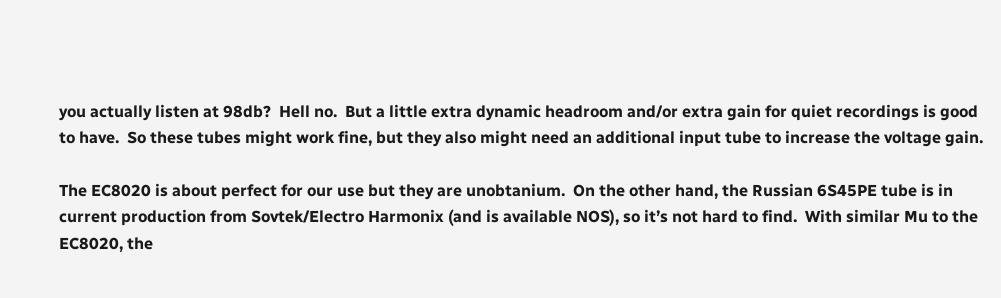you actually listen at 98db?  Hell no.  But a little extra dynamic headroom and/or extra gain for quiet recordings is good to have.  So these tubes might work fine, but they also might need an additional input tube to increase the voltage gain.

The EC8020 is about perfect for our use but they are unobtanium.  On the other hand, the Russian 6S45PE tube is in current production from Sovtek/Electro Harmonix (and is available NOS), so it’s not hard to find.  With similar Mu to the EC8020, the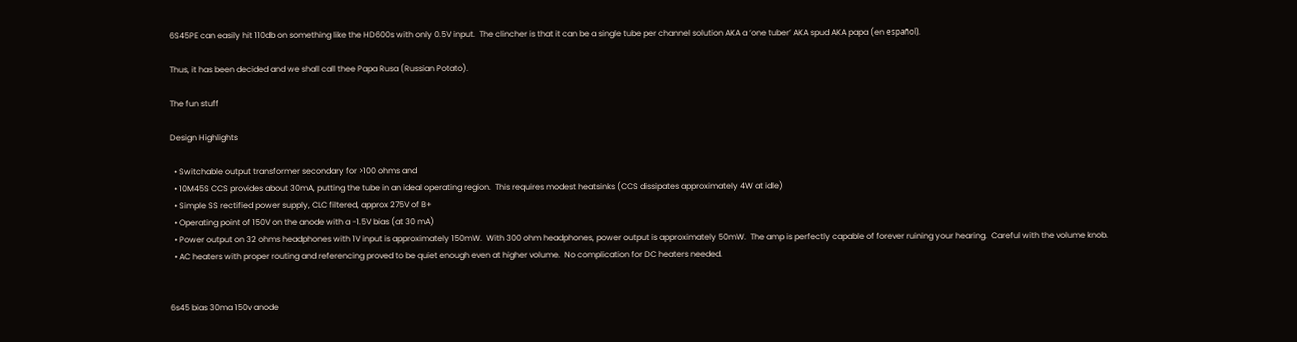6S45PE can easily hit 110db on something like the HD600s with only 0.5V input.  The clincher is that it can be a single tube per channel solution AKA a ‘one tuber’ AKA spud AKA papa (en español).

Thus, it has been decided and we shall call thee Papa Rusa (Russian Potato).

The fun stuff

Design Highlights

  • Switchable output transformer secondary for >100 ohms and
  • 10M45S CCS provides about 30mA, putting the tube in an ideal operating region.  This requires modest heatsinks (CCS dissipates approximately 4W at idle)
  • Simple SS rectified power supply, CLC filtered, approx 275V of B+
  • Operating point of 150V on the anode with a -1.5V bias (at 30 mA)
  • Power output on 32 ohms headphones with 1V input is approximately 150mW.  With 300 ohm headphones, power output is approximately 50mW.  The amp is perfectly capable of forever ruining your hearing.  Careful with the volume knob.
  • AC heaters with proper routing and referencing proved to be quiet enough even at higher volume.  No complication for DC heaters needed.


6s45 bias 30ma 150v anode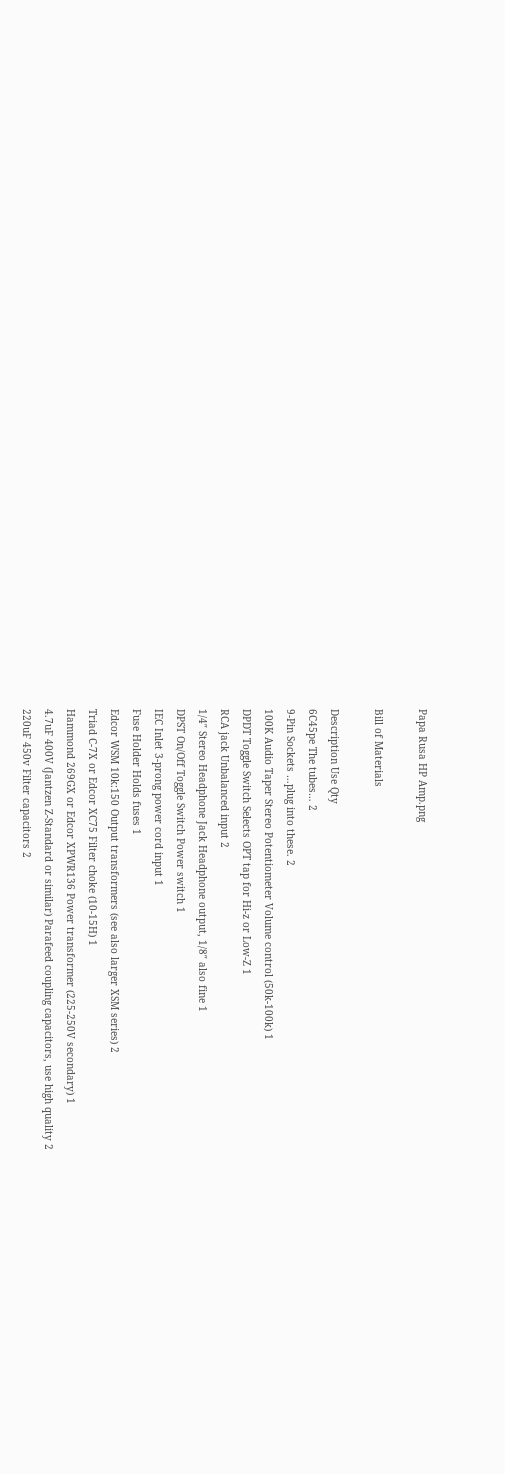Papa Rusa HP Amp.png

Bill of Materials

Description Use Qty
6C45pe The tubes… 2
9-Pin Sockets …plug into these. 2
100K Audio Taper Stereo Potentiometer Volume control (50k-100k) 1
DPDT Toggle Switch Selects OPT tap for Hi-z or Low-Z 1
RCA jack Unbalanced input 2
1/4″ Stereo Headphone Jack Headphone output, 1/8″ also fine 1
DPST On/Off Toggle Switch Power switch 1
IEC Inlet 3-prong power cord input 1
Fuse Holder Holds fuses 1
Edcor WSM 10k:150 Output transformers (see also larger XSM series) 2
Triad C-7X or Edcor XC75 Filter choke (10-15H) 1
Hammond 269GX or Edcor XPWR136 Power transformer (225-250V secondary) 1
4.7uF 400V (Jantzen Z-Standard or similar) Parafeed coupling capacitors, use high quality 2
220uF 450v Filter capacitors 2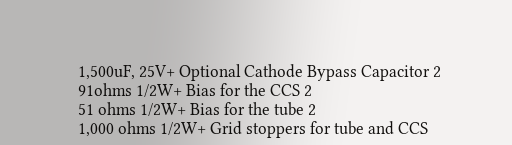1,500uF, 25V+ Optional Cathode Bypass Capacitor 2
91ohms 1/2W+ Bias for the CCS 2
51 ohms 1/2W+ Bias for the tube 2
1,000 ohms 1/2W+ Grid stoppers for tube and CCS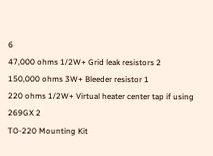6
47,000 ohms 1/2W+ Grid leak resistors 2
150,000 ohms 3W+ Bleeder resistor 1
220 ohms 1/2W+ Virtual heater center tap if using 269GX 2
TO-220 Mounting Kit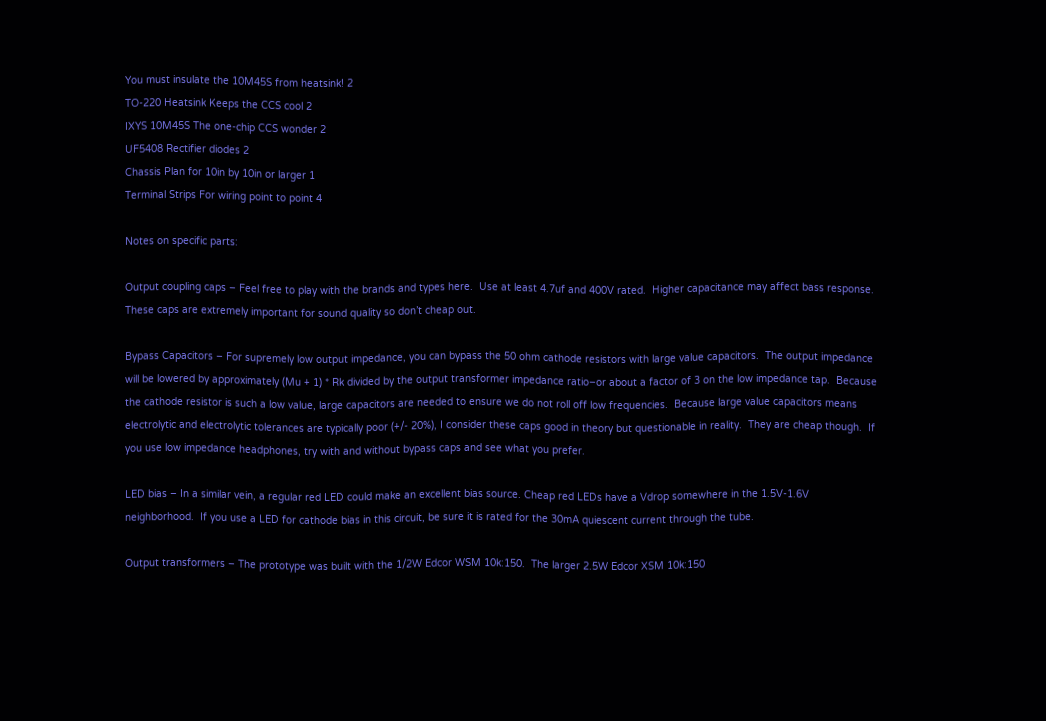You must insulate the 10M45S from heatsink! 2
TO-220 Heatsink Keeps the CCS cool 2
IXYS 10M45S The one-chip CCS wonder 2
UF5408 Rectifier diodes 2
Chassis Plan for 10in by 10in or larger 1
Terminal Strips For wiring point to point 4

Notes on specific parts:

Output coupling caps – Feel free to play with the brands and types here.  Use at least 4.7uf and 400V rated.  Higher capacitance may affect bass response.  These caps are extremely important for sound quality so don’t cheap out.

Bypass Capacitors – For supremely low output impedance, you can bypass the 50 ohm cathode resistors with large value capacitors.  The output impedance will be lowered by approximately (Mu + 1) * Rk divided by the output transformer impedance ratio–or about a factor of 3 on the low impedance tap.  Because the cathode resistor is such a low value, large capacitors are needed to ensure we do not roll off low frequencies.  Because large value capacitors means electrolytic and electrolytic tolerances are typically poor (+/- 20%), I consider these caps good in theory but questionable in reality.  They are cheap though.  If you use low impedance headphones, try with and without bypass caps and see what you prefer.

LED bias – In a similar vein, a regular red LED could make an excellent bias source. Cheap red LEDs have a Vdrop somewhere in the 1.5V-1.6V neighborhood.  If you use a LED for cathode bias in this circuit, be sure it is rated for the 30mA quiescent current through the tube.

Output transformers – The prototype was built with the 1/2W Edcor WSM 10k:150.  The larger 2.5W Edcor XSM 10k:150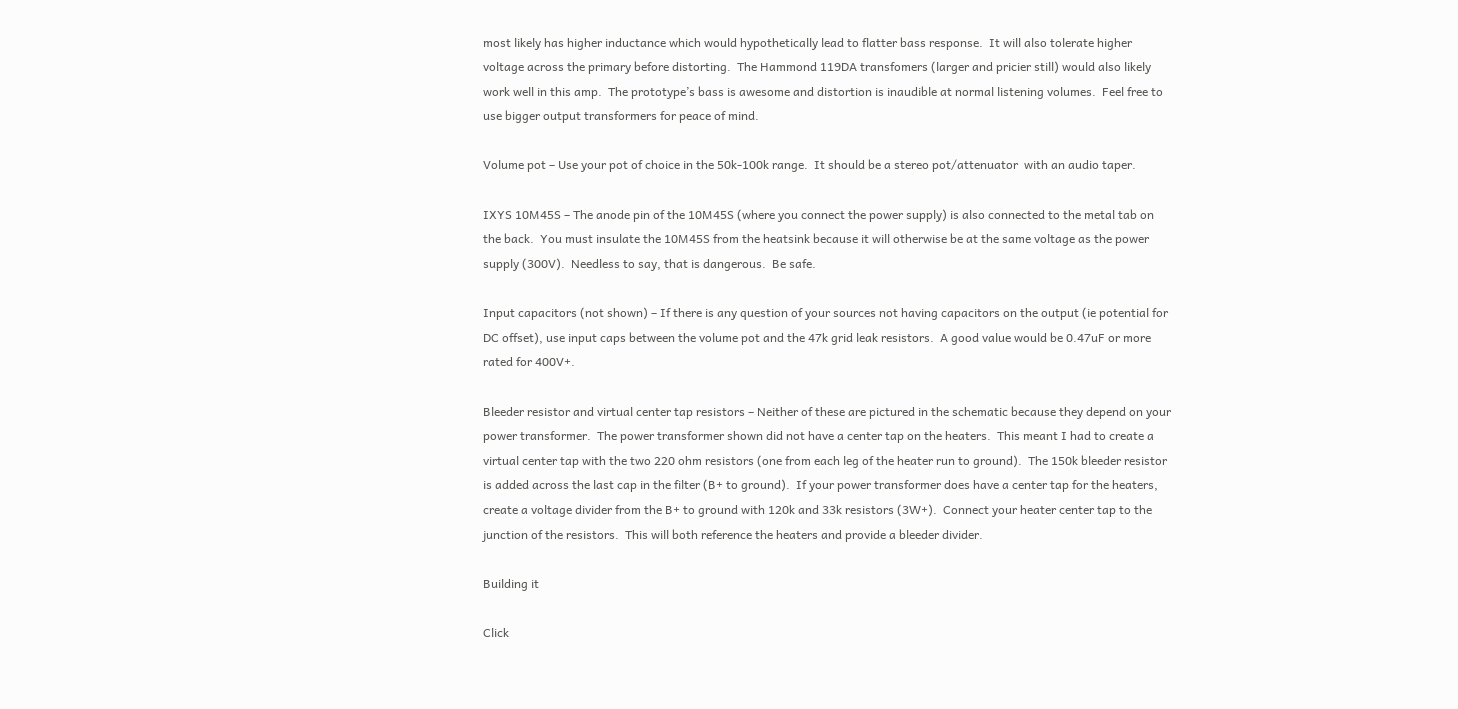most likely has higher inductance which would hypothetically lead to flatter bass response.  It will also tolerate higher voltage across the primary before distorting.  The Hammond 119DA transfomers (larger and pricier still) would also likely work well in this amp.  The prototype’s bass is awesome and distortion is inaudible at normal listening volumes.  Feel free to use bigger output transformers for peace of mind.

Volume pot – Use your pot of choice in the 50k-100k range.  It should be a stereo pot/attenuator  with an audio taper.

IXYS 10M45S – The anode pin of the 10M45S (where you connect the power supply) is also connected to the metal tab on the back.  You must insulate the 10M45S from the heatsink because it will otherwise be at the same voltage as the power supply (300V).  Needless to say, that is dangerous.  Be safe.

Input capacitors (not shown) – If there is any question of your sources not having capacitors on the output (ie potential for DC offset), use input caps between the volume pot and the 47k grid leak resistors.  A good value would be 0.47uF or more rated for 400V+.

Bleeder resistor and virtual center tap resistors – Neither of these are pictured in the schematic because they depend on your power transformer.  The power transformer shown did not have a center tap on the heaters.  This meant I had to create a virtual center tap with the two 220 ohm resistors (one from each leg of the heater run to ground).  The 150k bleeder resistor is added across the last cap in the filter (B+ to ground).  If your power transformer does have a center tap for the heaters, create a voltage divider from the B+ to ground with 120k and 33k resistors (3W+).  Connect your heater center tap to the junction of the resistors.  This will both reference the heaters and provide a bleeder divider.

Building it

Click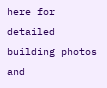here for detailed building photos and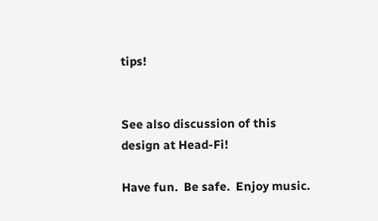tips!


See also discussion of this design at Head-Fi!

Have fun.  Be safe.  Enjoy music.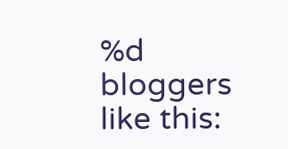%d bloggers like this: